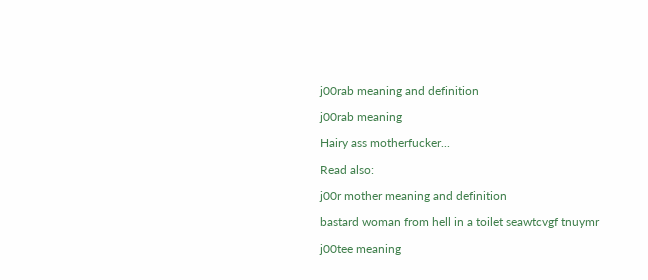j00rab meaning and definition

j00rab meaning

Hairy ass motherfucker...

Read also:

j00r mother meaning and definition

bastard woman from hell in a toilet seawtcvgf tnuymr

j00tee meaning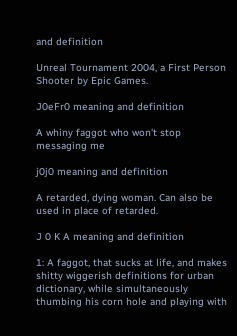and definition

Unreal Tournament 2004, a First Person Shooter by Epic Games.

J0eFr0 meaning and definition

A whiny faggot who won't stop messaging me

j0j0 meaning and definition

A retarded, dying woman. Can also be used in place of retarded.

J 0 K A meaning and definition

1: A faggot, that sucks at life, and makes shitty wiggerish definitions for urban dictionary, while simultaneously thumbing his corn hole and playing with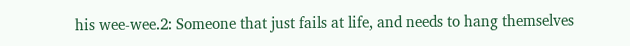his wee-wee.2: Someone that just fails at life, and needs to hang themselves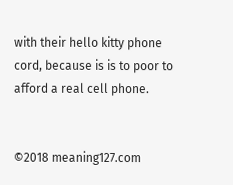with their hello kitty phone cord, because is is to poor to afford a real cell phone.


©2018 meaning127.com